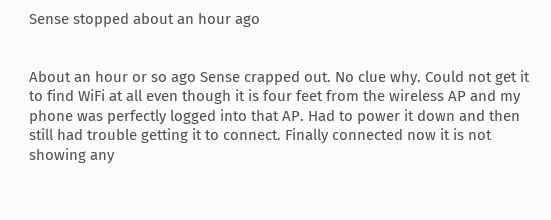Sense stopped about an hour ago


About an hour or so ago Sense crapped out. No clue why. Could not get it to find WiFi at all even though it is four feet from the wireless AP and my phone was perfectly logged into that AP. Had to power it down and then still had trouble getting it to connect. Finally connected now it is not showing any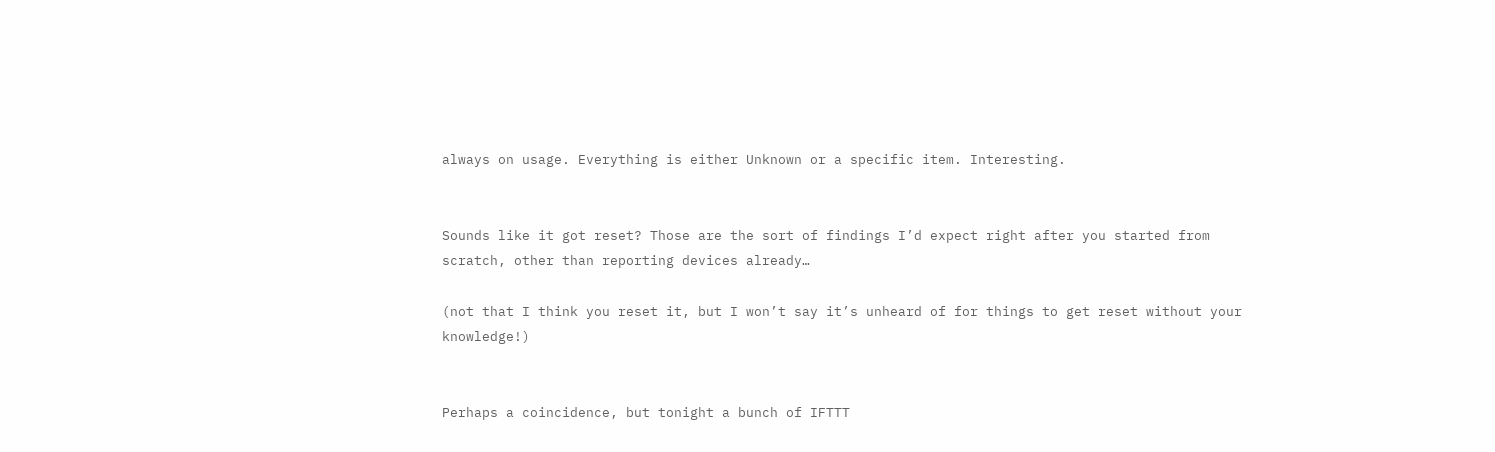always on usage. Everything is either Unknown or a specific item. Interesting.


Sounds like it got reset? Those are the sort of findings I’d expect right after you started from scratch, other than reporting devices already…

(not that I think you reset it, but I won’t say it’s unheard of for things to get reset without your knowledge!)


Perhaps a coincidence, but tonight a bunch of IFTTT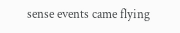sense events came flying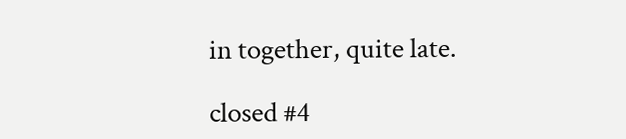in together, quite late.

closed #4